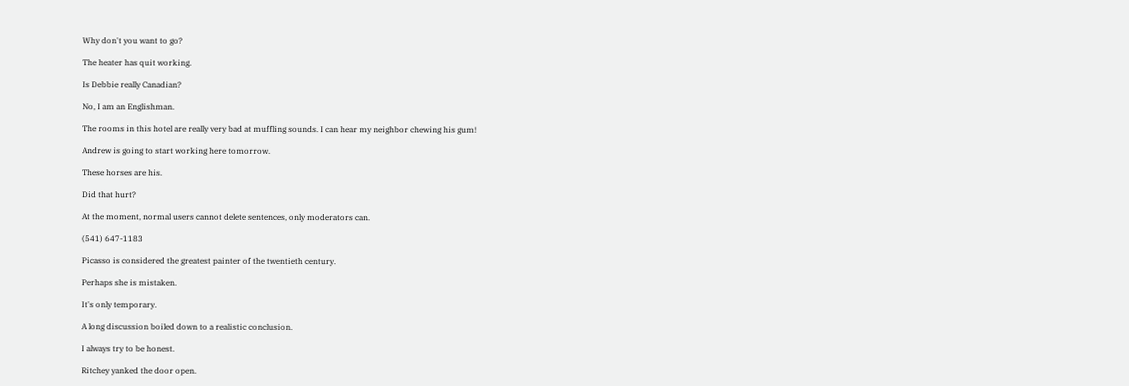Why don't you want to go?

The heater has quit working.

Is Debbie really Canadian?

No, I am an Englishman.

The rooms in this hotel are really very bad at muffling sounds. I can hear my neighbor chewing his gum!

Andrew is going to start working here tomorrow.

These horses are his.

Did that hurt?

At the moment, normal users cannot delete sentences, only moderators can.

(541) 647-1183

Picasso is considered the greatest painter of the twentieth century.

Perhaps she is mistaken.

It's only temporary.

A long discussion boiled down to a realistic conclusion.

I always try to be honest.

Ritchey yanked the door open.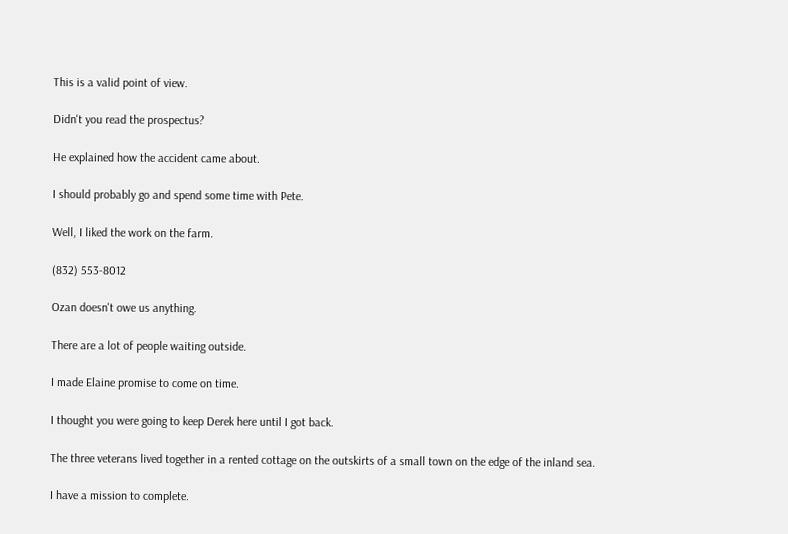This is a valid point of view.

Didn't you read the prospectus?

He explained how the accident came about.

I should probably go and spend some time with Pete.

Well, I liked the work on the farm.

(832) 553-8012

Ozan doesn't owe us anything.

There are a lot of people waiting outside.

I made Elaine promise to come on time.

I thought you were going to keep Derek here until I got back.

The three veterans lived together in a rented cottage on the outskirts of a small town on the edge of the inland sea.

I have a mission to complete.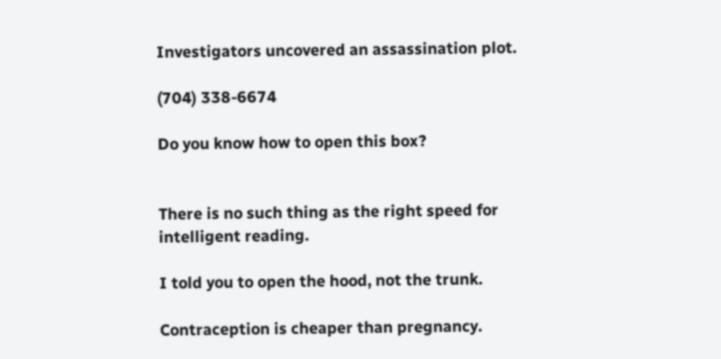Investigators uncovered an assassination plot.

(704) 338-6674

Do you know how to open this box?


There is no such thing as the right speed for intelligent reading.

I told you to open the hood, not the trunk.

Contraception is cheaper than pregnancy.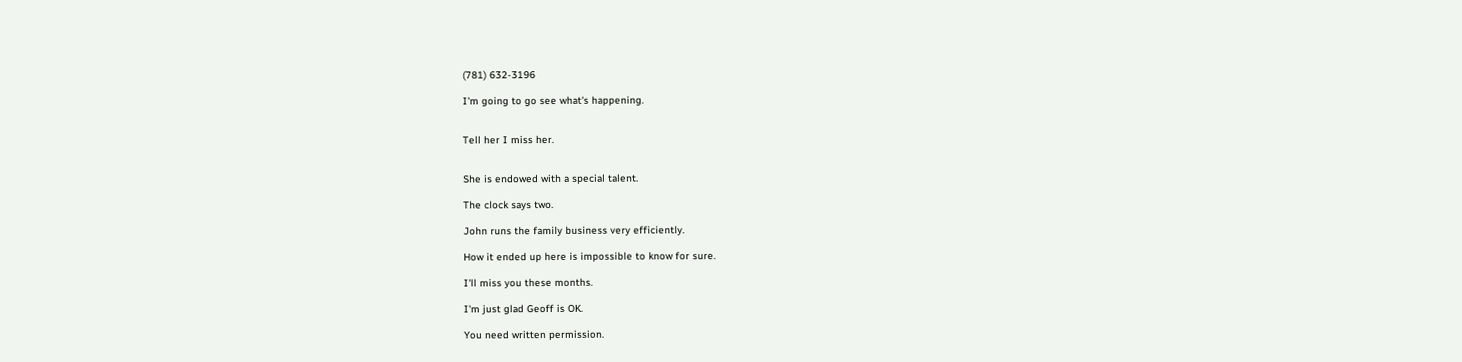(781) 632-3196

I'm going to go see what's happening.


Tell her I miss her.


She is endowed with a special talent.

The clock says two.

John runs the family business very efficiently.

How it ended up here is impossible to know for sure.

I'll miss you these months.

I'm just glad Geoff is OK.

You need written permission.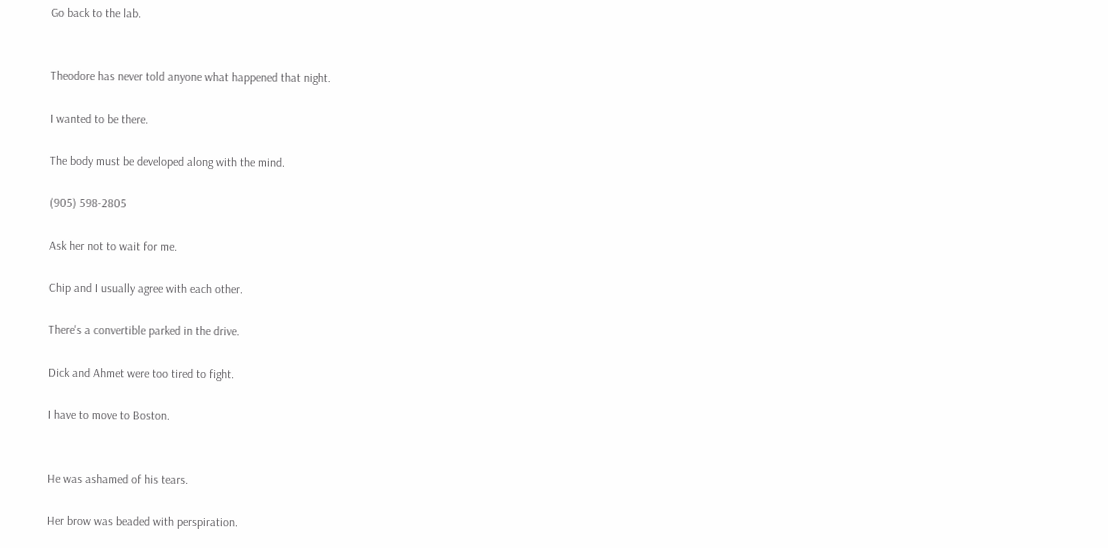Go back to the lab.


Theodore has never told anyone what happened that night.

I wanted to be there.

The body must be developed along with the mind.

(905) 598-2805

Ask her not to wait for me.

Chip and I usually agree with each other.

There's a convertible parked in the drive.

Dick and Ahmet were too tired to fight.

I have to move to Boston.


He was ashamed of his tears.

Her brow was beaded with perspiration.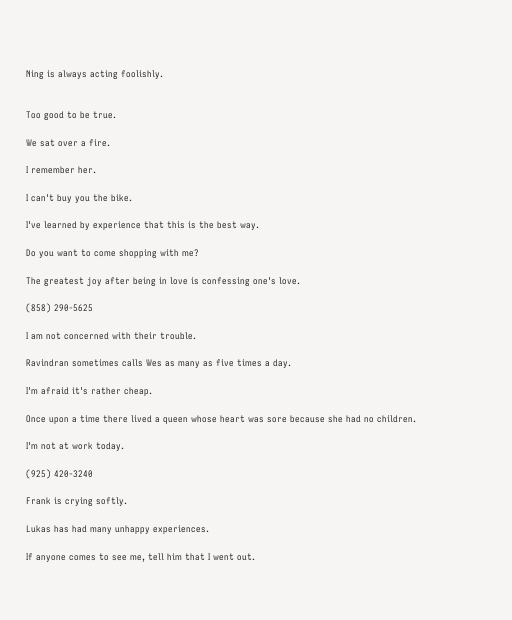Ning is always acting foolishly.


Too good to be true.

We sat over a fire.

I remember her.

I can't buy you the bike.

I've learned by experience that this is the best way.

Do you want to come shopping with me?

The greatest joy after being in love is confessing one's love.

(858) 290-5625

I am not concerned with their trouble.

Ravindran sometimes calls Wes as many as five times a day.

I'm afraid it's rather cheap.

Once upon a time there lived a queen whose heart was sore because she had no children.

I'm not at work today.

(925) 420-3240

Frank is crying softly.

Lukas has had many unhappy experiences.

If anyone comes to see me, tell him that I went out.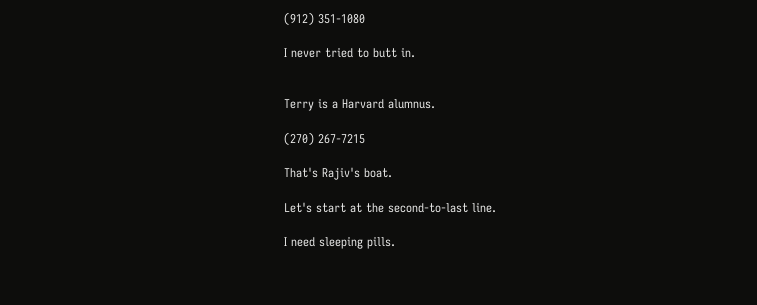(912) 351-1080

I never tried to butt in.


Terry is a Harvard alumnus.

(270) 267-7215

That's Rajiv's boat.

Let's start at the second-to-last line.

I need sleeping pills.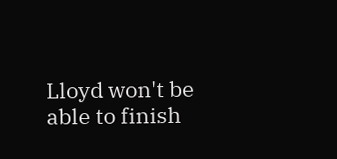Lloyd won't be able to finish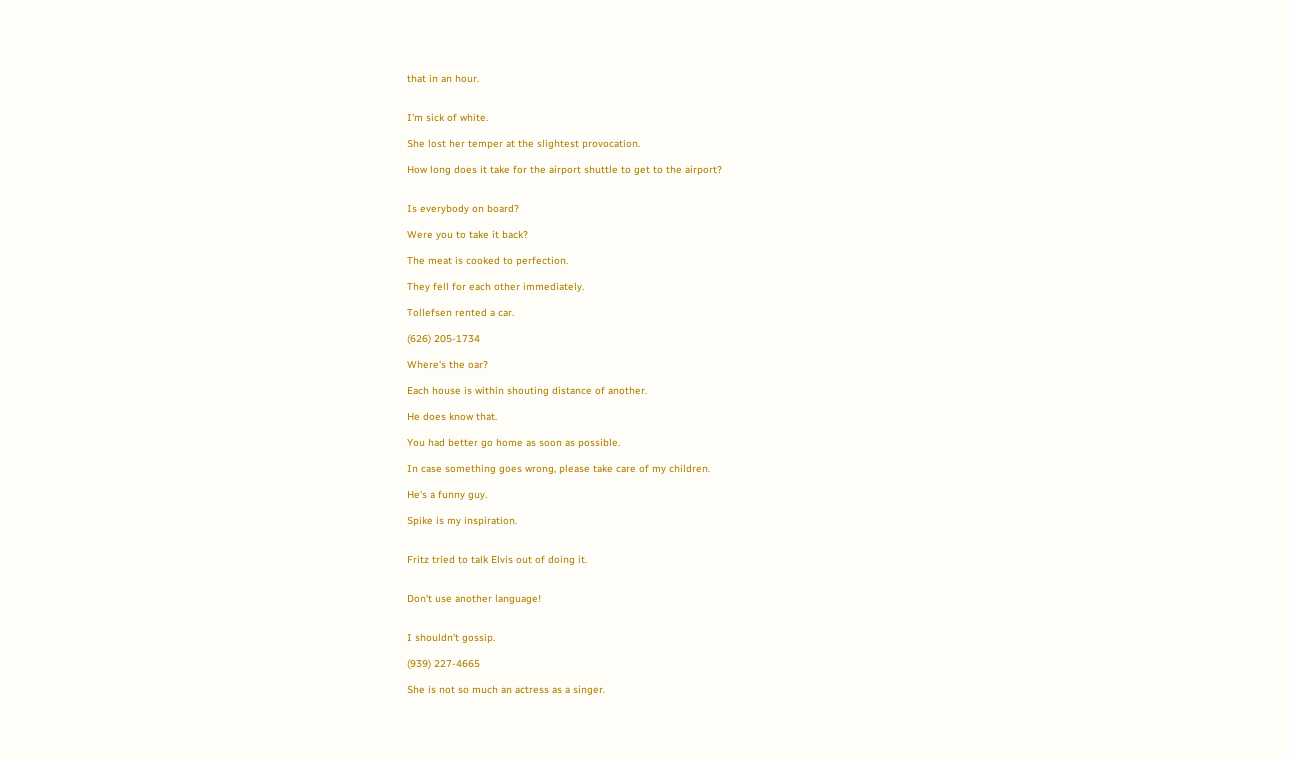that in an hour.


I'm sick of white.

She lost her temper at the slightest provocation.

How long does it take for the airport shuttle to get to the airport?


Is everybody on board?

Were you to take it back?

The meat is cooked to perfection.

They fell for each other immediately.

Tollefsen rented a car.

(626) 205-1734

Where's the oar?

Each house is within shouting distance of another.

He does know that.

You had better go home as soon as possible.

In case something goes wrong, please take care of my children.

He's a funny guy.

Spike is my inspiration.


Fritz tried to talk Elvis out of doing it.


Don't use another language!


I shouldn't gossip.

(939) 227-4665

She is not so much an actress as a singer.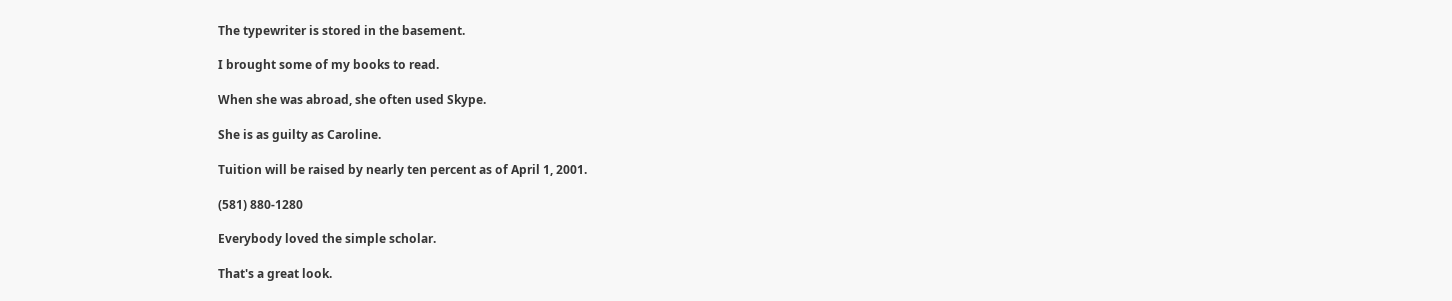The typewriter is stored in the basement.

I brought some of my books to read.

When she was abroad, she often used Skype.

She is as guilty as Caroline.

Tuition will be raised by nearly ten percent as of April 1, 2001.

(581) 880-1280

Everybody loved the simple scholar.

That's a great look.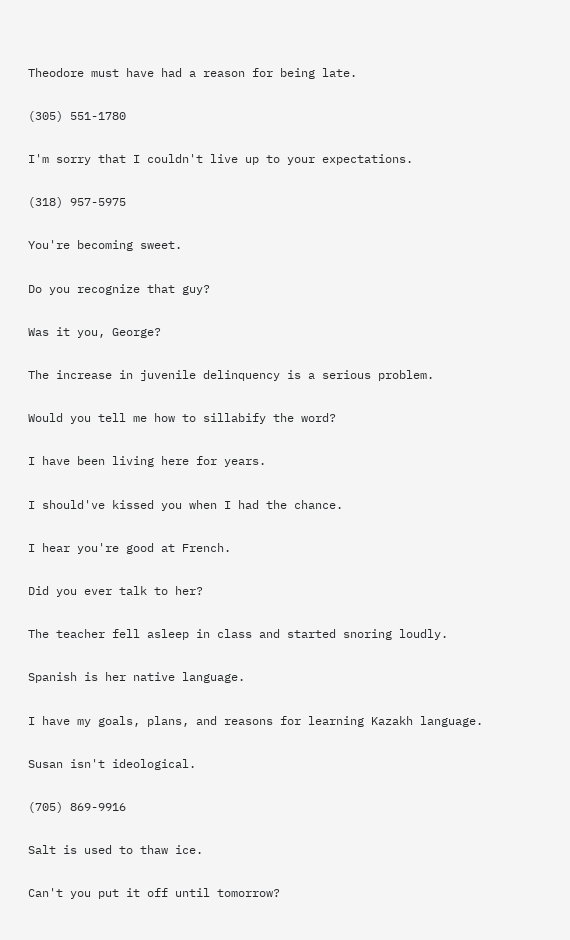Theodore must have had a reason for being late.

(305) 551-1780

I'm sorry that I couldn't live up to your expectations.

(318) 957-5975

You're becoming sweet.

Do you recognize that guy?

Was it you, George?

The increase in juvenile delinquency is a serious problem.

Would you tell me how to sillabify the word?

I have been living here for years.

I should've kissed you when I had the chance.

I hear you're good at French.

Did you ever talk to her?

The teacher fell asleep in class and started snoring loudly.

Spanish is her native language.

I have my goals, plans, and reasons for learning Kazakh language.

Susan isn't ideological.

(705) 869-9916

Salt is used to thaw ice.

Can't you put it off until tomorrow?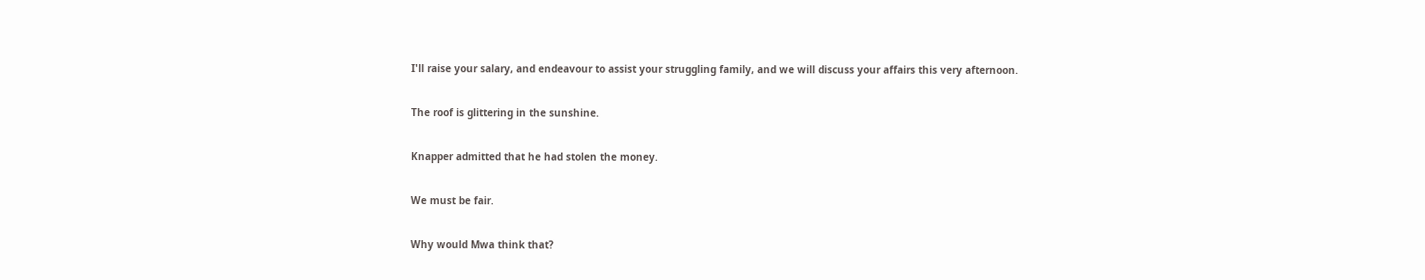I'll raise your salary, and endeavour to assist your struggling family, and we will discuss your affairs this very afternoon.

The roof is glittering in the sunshine.

Knapper admitted that he had stolen the money.

We must be fair.

Why would Mwa think that?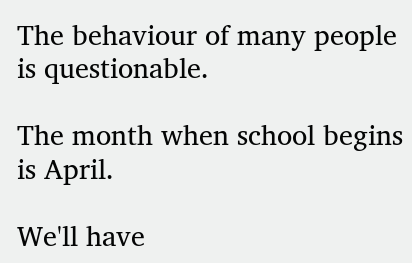The behaviour of many people is questionable.

The month when school begins is April.

We'll have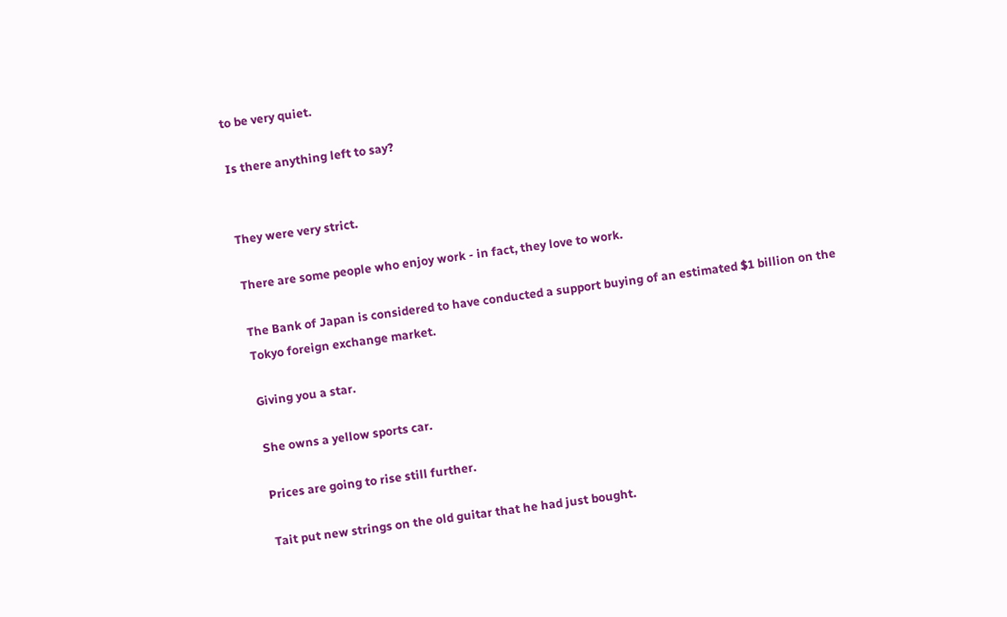to be very quiet.

Is there anything left to say?


They were very strict.

There are some people who enjoy work - in fact, they love to work.

The Bank of Japan is considered to have conducted a support buying of an estimated $1 billion on the Tokyo foreign exchange market.

Giving you a star.

She owns a yellow sports car.

Prices are going to rise still further.

Tait put new strings on the old guitar that he had just bought.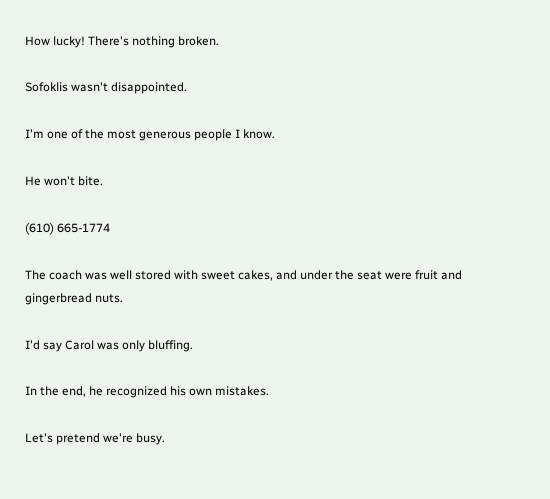How lucky! There's nothing broken.

Sofoklis wasn't disappointed.

I'm one of the most generous people I know.

He won't bite.

(610) 665-1774

The coach was well stored with sweet cakes, and under the seat were fruit and gingerbread nuts.

I'd say Carol was only bluffing.

In the end, he recognized his own mistakes.

Let's pretend we're busy.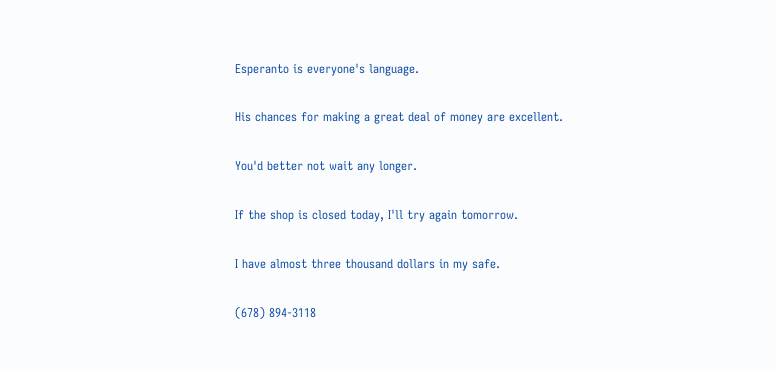Esperanto is everyone's language.

His chances for making a great deal of money are excellent.

You'd better not wait any longer.

If the shop is closed today, I'll try again tomorrow.

I have almost three thousand dollars in my safe.

(678) 894-3118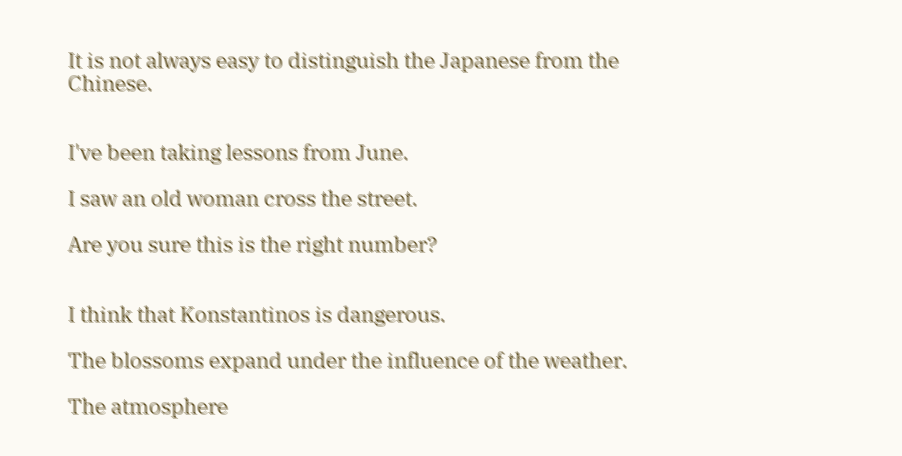It is not always easy to distinguish the Japanese from the Chinese.


I've been taking lessons from June.

I saw an old woman cross the street.

Are you sure this is the right number?


I think that Konstantinos is dangerous.

The blossoms expand under the influence of the weather.

The atmosphere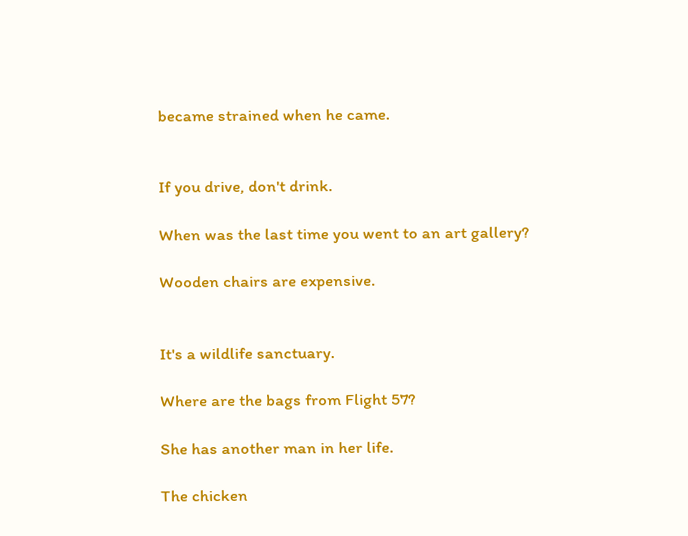became strained when he came.


If you drive, don't drink.

When was the last time you went to an art gallery?

Wooden chairs are expensive.


It's a wildlife sanctuary.

Where are the bags from Flight 57?

She has another man in her life.

The chicken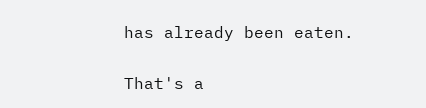has already been eaten.

That's a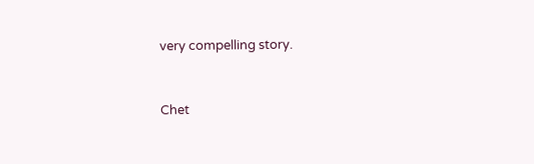very compelling story.


Chet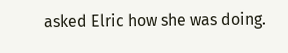asked Elric how she was doing.